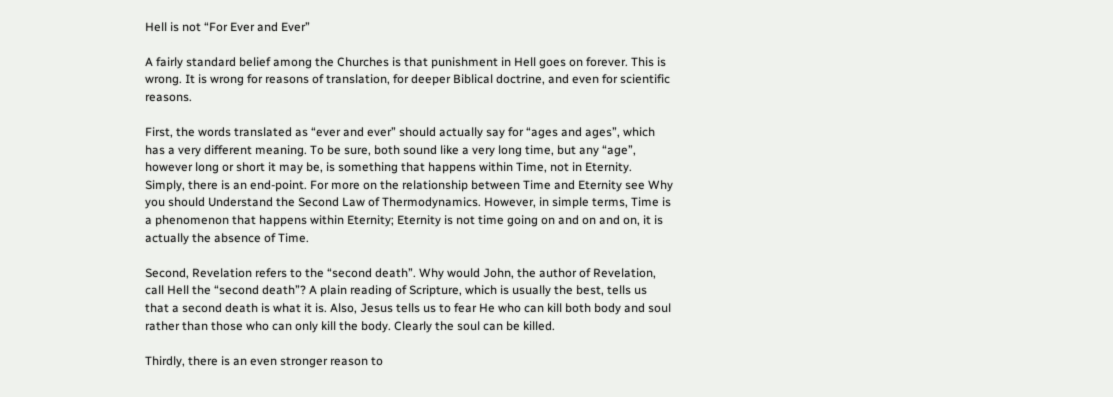Hell is not “For Ever and Ever”

A fairly standard belief among the Churches is that punishment in Hell goes on forever. This is wrong. It is wrong for reasons of translation, for deeper Biblical doctrine, and even for scientific reasons.

First, the words translated as “ever and ever” should actually say for “ages and ages”, which has a very different meaning. To be sure, both sound like a very long time, but any “age”, however long or short it may be, is something that happens within Time, not in Eternity. Simply, there is an end-point. For more on the relationship between Time and Eternity see Why you should Understand the Second Law of Thermodynamics. However, in simple terms, Time is a phenomenon that happens within Eternity; Eternity is not time going on and on and on, it is actually the absence of Time.

Second, Revelation refers to the “second death”. Why would John, the author of Revelation, call Hell the “second death”? A plain reading of Scripture, which is usually the best, tells us that a second death is what it is. Also, Jesus tells us to fear He who can kill both body and soul rather than those who can only kill the body. Clearly the soul can be killed.

Thirdly, there is an even stronger reason to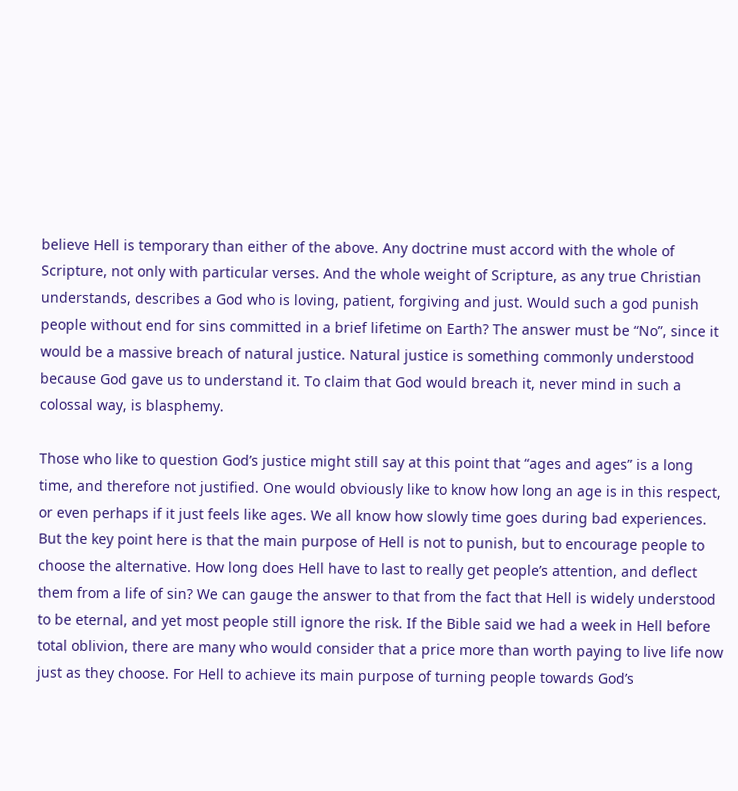believe Hell is temporary than either of the above. Any doctrine must accord with the whole of Scripture, not only with particular verses. And the whole weight of Scripture, as any true Christian understands, describes a God who is loving, patient, forgiving and just. Would such a god punish people without end for sins committed in a brief lifetime on Earth? The answer must be “No”, since it would be a massive breach of natural justice. Natural justice is something commonly understood because God gave us to understand it. To claim that God would breach it, never mind in such a colossal way, is blasphemy.

Those who like to question God’s justice might still say at this point that “ages and ages” is a long time, and therefore not justified. One would obviously like to know how long an age is in this respect, or even perhaps if it just feels like ages. We all know how slowly time goes during bad experiences. But the key point here is that the main purpose of Hell is not to punish, but to encourage people to choose the alternative. How long does Hell have to last to really get people’s attention, and deflect them from a life of sin? We can gauge the answer to that from the fact that Hell is widely understood to be eternal, and yet most people still ignore the risk. If the Bible said we had a week in Hell before total oblivion, there are many who would consider that a price more than worth paying to live life now just as they choose. For Hell to achieve its main purpose of turning people towards God’s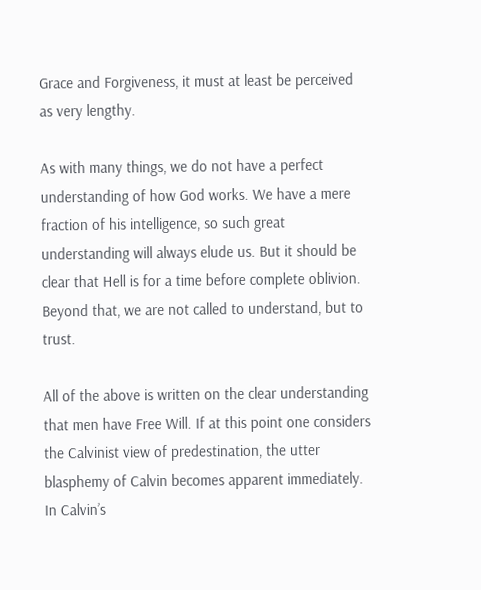Grace and Forgiveness, it must at least be perceived as very lengthy.

As with many things, we do not have a perfect understanding of how God works. We have a mere fraction of his intelligence, so such great understanding will always elude us. But it should be clear that Hell is for a time before complete oblivion. Beyond that, we are not called to understand, but to trust.

All of the above is written on the clear understanding that men have Free Will. If at this point one considers the Calvinist view of predestination, the utter blasphemy of Calvin becomes apparent immediately. In Calvin’s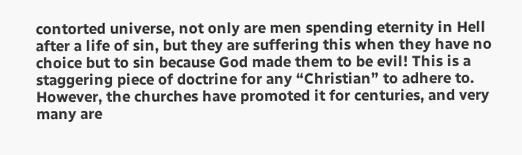contorted universe, not only are men spending eternity in Hell after a life of sin, but they are suffering this when they have no choice but to sin because God made them to be evil! This is a staggering piece of doctrine for any “Christian” to adhere to. However, the churches have promoted it for centuries, and very many are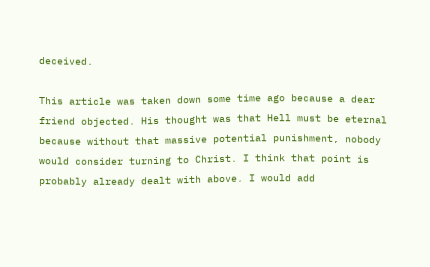deceived.

This article was taken down some time ago because a dear friend objected. His thought was that Hell must be eternal because without that massive potential punishment, nobody would consider turning to Christ. I think that point is probably already dealt with above. I would add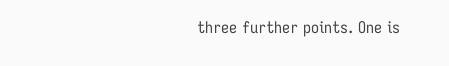three further points. One is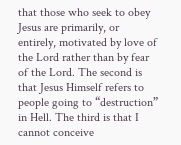that those who seek to obey Jesus are primarily, or entirely, motivated by love of the Lord rather than by fear of the Lord. The second is that Jesus Himself refers to people going to “destruction” in Hell. The third is that I cannot conceive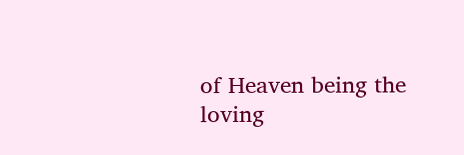of Heaven being the loving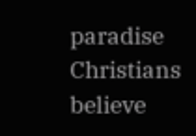paradise Christians believe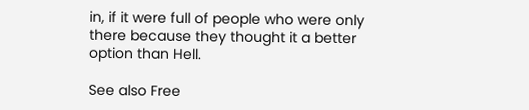in, if it were full of people who were only there because they thought it a better option than Hell.

See also Free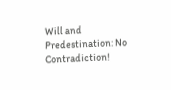Will and Predestination: No Contradiction!